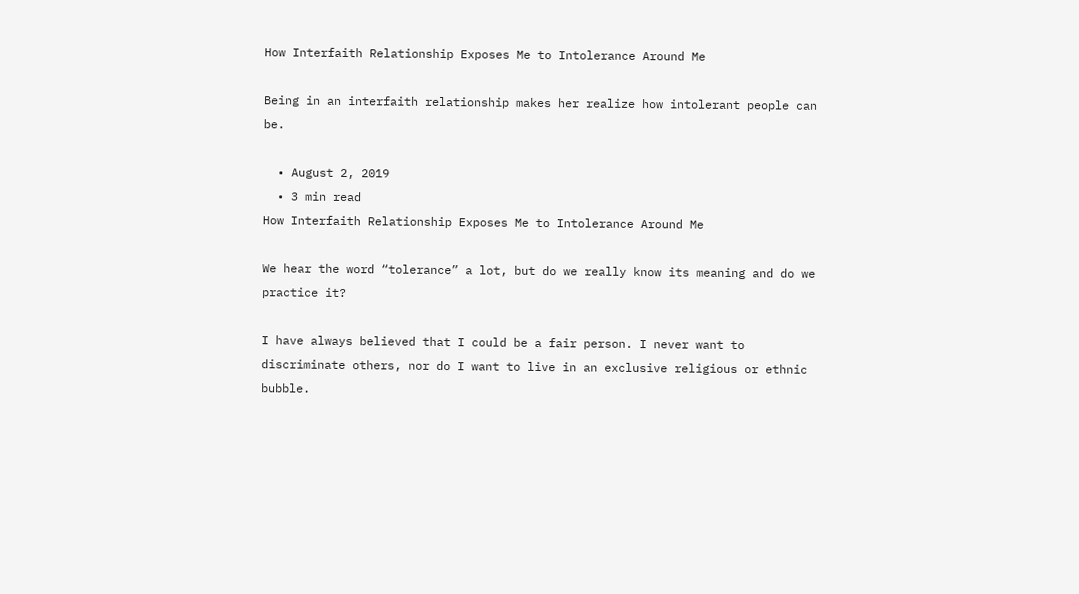How Interfaith Relationship Exposes Me to Intolerance Around Me

Being in an interfaith relationship makes her realize how intolerant people can be.

  • August 2, 2019
  • 3 min read
How Interfaith Relationship Exposes Me to Intolerance Around Me

We hear the word “tolerance” a lot, but do we really know its meaning and do we practice it?

I have always believed that I could be a fair person. I never want to discriminate others, nor do I want to live in an exclusive religious or ethnic bubble.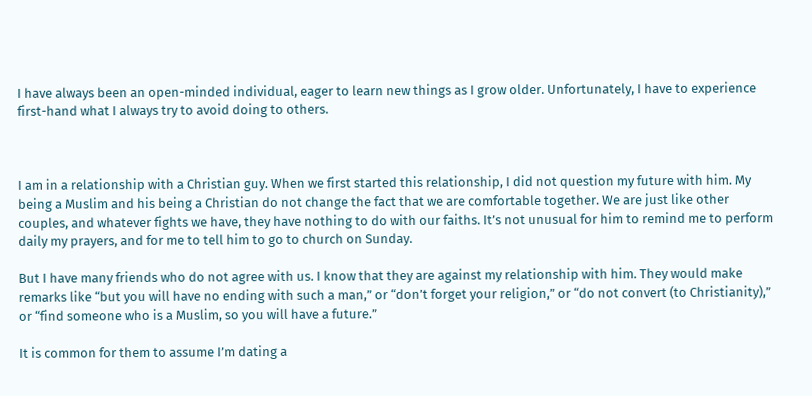I have always been an open-minded individual, eager to learn new things as I grow older. Unfortunately, I have to experience first-hand what I always try to avoid doing to others.



I am in a relationship with a Christian guy. When we first started this relationship, I did not question my future with him. My being a Muslim and his being a Christian do not change the fact that we are comfortable together. We are just like other couples, and whatever fights we have, they have nothing to do with our faiths. It’s not unusual for him to remind me to perform daily my prayers, and for me to tell him to go to church on Sunday.

But I have many friends who do not agree with us. I know that they are against my relationship with him. They would make remarks like “but you will have no ending with such a man,” or “don’t forget your religion,” or “do not convert (to Christianity),” or “find someone who is a Muslim, so you will have a future.”

It is common for them to assume I’m dating a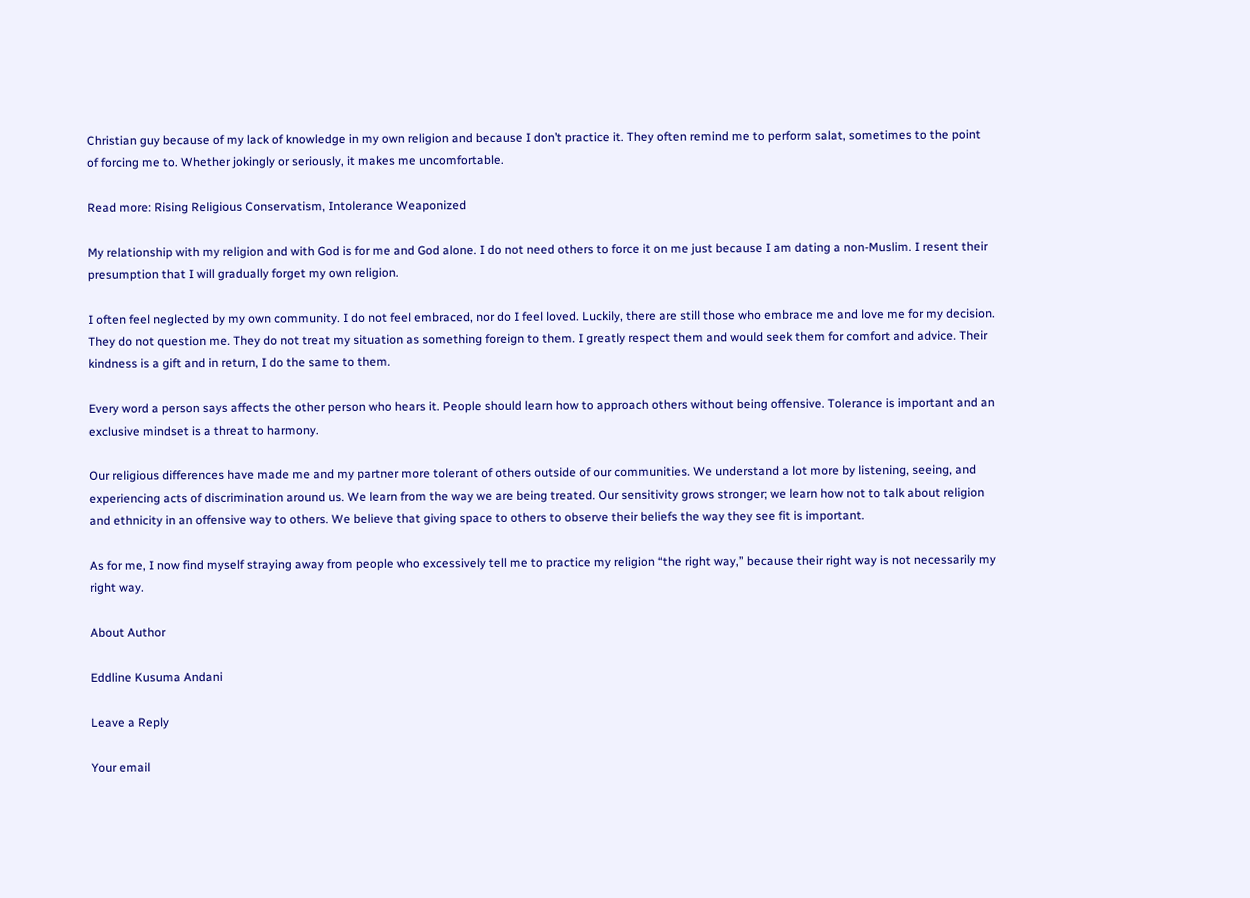Christian guy because of my lack of knowledge in my own religion and because I don’t practice it. They often remind me to perform salat, sometimes to the point of forcing me to. Whether jokingly or seriously, it makes me uncomfortable.

Read more: Rising Religious Conservatism, Intolerance Weaponized

My relationship with my religion and with God is for me and God alone. I do not need others to force it on me just because I am dating a non-Muslim. I resent their presumption that I will gradually forget my own religion.

I often feel neglected by my own community. I do not feel embraced, nor do I feel loved. Luckily, there are still those who embrace me and love me for my decision. They do not question me. They do not treat my situation as something foreign to them. I greatly respect them and would seek them for comfort and advice. Their kindness is a gift and in return, I do the same to them.

Every word a person says affects the other person who hears it. People should learn how to approach others without being offensive. Tolerance is important and an exclusive mindset is a threat to harmony.

Our religious differences have made me and my partner more tolerant of others outside of our communities. We understand a lot more by listening, seeing, and experiencing acts of discrimination around us. We learn from the way we are being treated. Our sensitivity grows stronger; we learn how not to talk about religion and ethnicity in an offensive way to others. We believe that giving space to others to observe their beliefs the way they see fit is important.

As for me, I now find myself straying away from people who excessively tell me to practice my religion “the right way,” because their right way is not necessarily my right way.

About Author

Eddline Kusuma Andani

Leave a Reply

Your email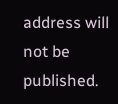address will not be published.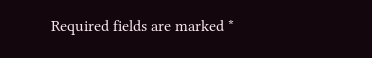Required fields are marked *